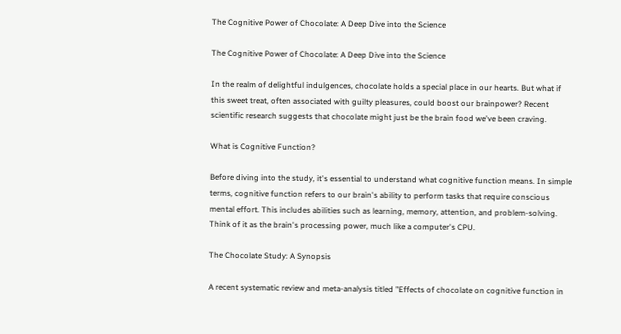The Cognitive Power of Chocolate: A Deep Dive into the Science

The Cognitive Power of Chocolate: A Deep Dive into the Science

In the realm of delightful indulgences, chocolate holds a special place in our hearts. But what if this sweet treat, often associated with guilty pleasures, could boost our brainpower? Recent scientific research suggests that chocolate might just be the brain food we've been craving.

What is Cognitive Function?

Before diving into the study, it's essential to understand what cognitive function means. In simple terms, cognitive function refers to our brain's ability to perform tasks that require conscious mental effort. This includes abilities such as learning, memory, attention, and problem-solving. Think of it as the brain's processing power, much like a computer's CPU.

The Chocolate Study: A Synopsis

A recent systematic review and meta-analysis titled "Effects of chocolate on cognitive function in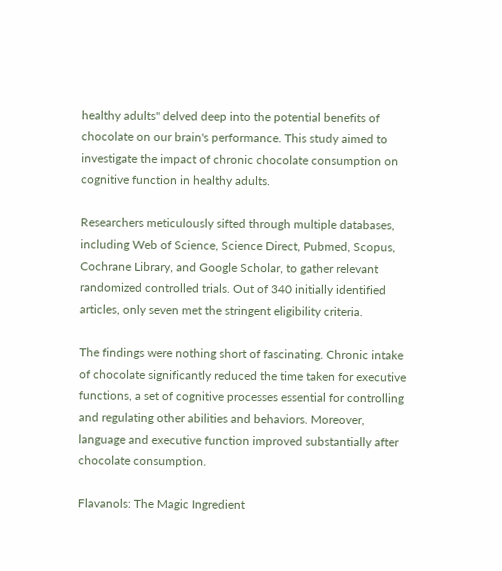healthy adults" delved deep into the potential benefits of chocolate on our brain's performance. This study aimed to investigate the impact of chronic chocolate consumption on cognitive function in healthy adults.

Researchers meticulously sifted through multiple databases, including Web of Science, Science Direct, Pubmed, Scopus, Cochrane Library, and Google Scholar, to gather relevant randomized controlled trials. Out of 340 initially identified articles, only seven met the stringent eligibility criteria.

The findings were nothing short of fascinating. Chronic intake of chocolate significantly reduced the time taken for executive functions, a set of cognitive processes essential for controlling and regulating other abilities and behaviors. Moreover, language and executive function improved substantially after chocolate consumption.

Flavanols: The Magic Ingredient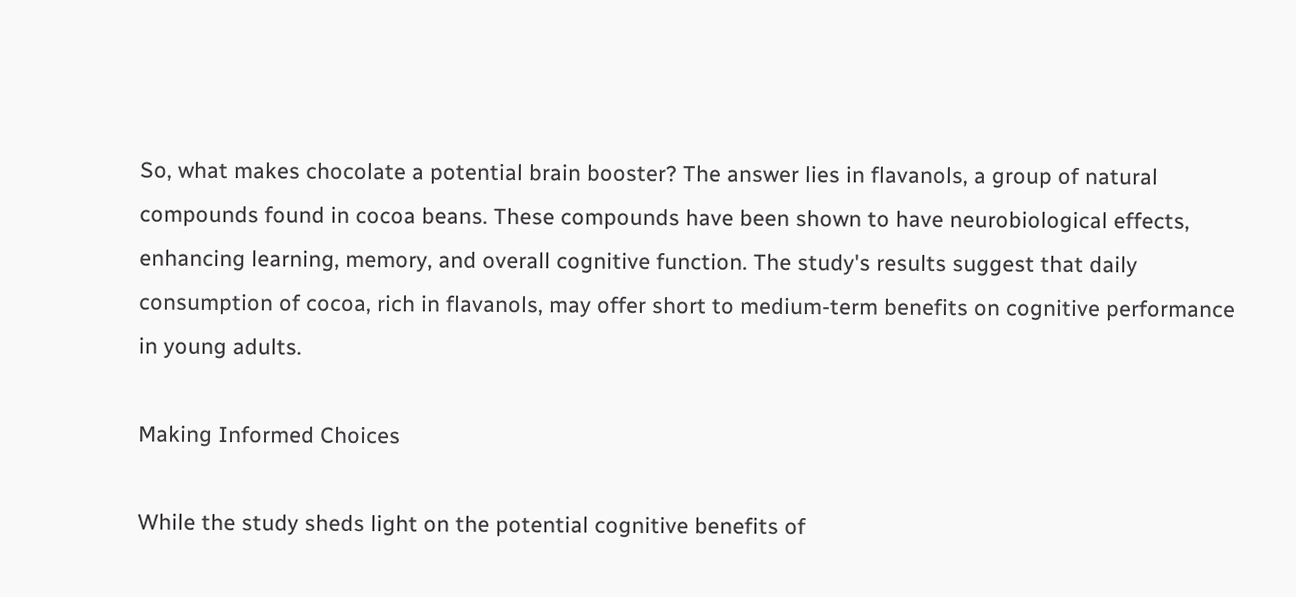So, what makes chocolate a potential brain booster? The answer lies in flavanols, a group of natural compounds found in cocoa beans. These compounds have been shown to have neurobiological effects, enhancing learning, memory, and overall cognitive function. The study's results suggest that daily consumption of cocoa, rich in flavanols, may offer short to medium-term benefits on cognitive performance in young adults.

Making Informed Choices

While the study sheds light on the potential cognitive benefits of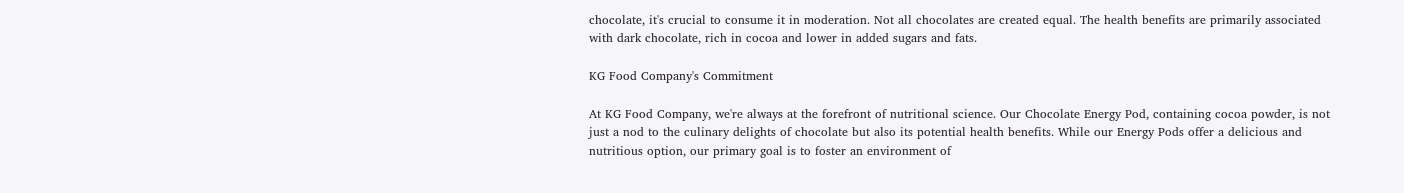chocolate, it's crucial to consume it in moderation. Not all chocolates are created equal. The health benefits are primarily associated with dark chocolate, rich in cocoa and lower in added sugars and fats.

KG Food Company's Commitment

At KG Food Company, we're always at the forefront of nutritional science. Our Chocolate Energy Pod, containing cocoa powder, is not just a nod to the culinary delights of chocolate but also its potential health benefits. While our Energy Pods offer a delicious and nutritious option, our primary goal is to foster an environment of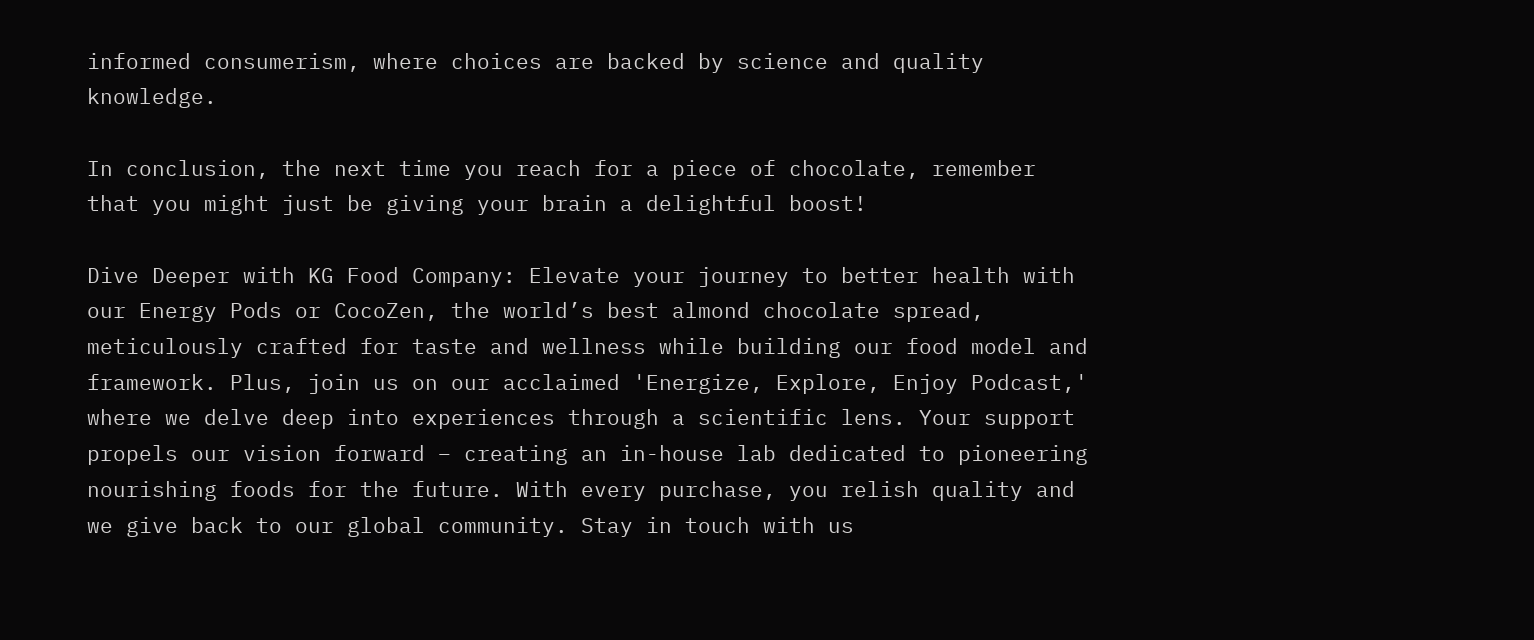informed consumerism, where choices are backed by science and quality knowledge.

In conclusion, the next time you reach for a piece of chocolate, remember that you might just be giving your brain a delightful boost!

Dive Deeper with KG Food Company: Elevate your journey to better health with our Energy Pods or CocoZen, the world’s best almond chocolate spread, meticulously crafted for taste and wellness while building our food model and framework. Plus, join us on our acclaimed 'Energize, Explore, Enjoy Podcast,' where we delve deep into experiences through a scientific lens. Your support propels our vision forward – creating an in-house lab dedicated to pioneering nourishing foods for the future. With every purchase, you relish quality and we give back to our global community. Stay in touch with us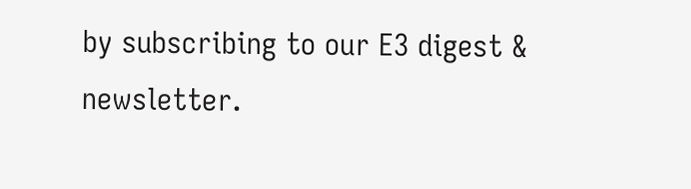by subscribing to our E3 digest & newsletter.